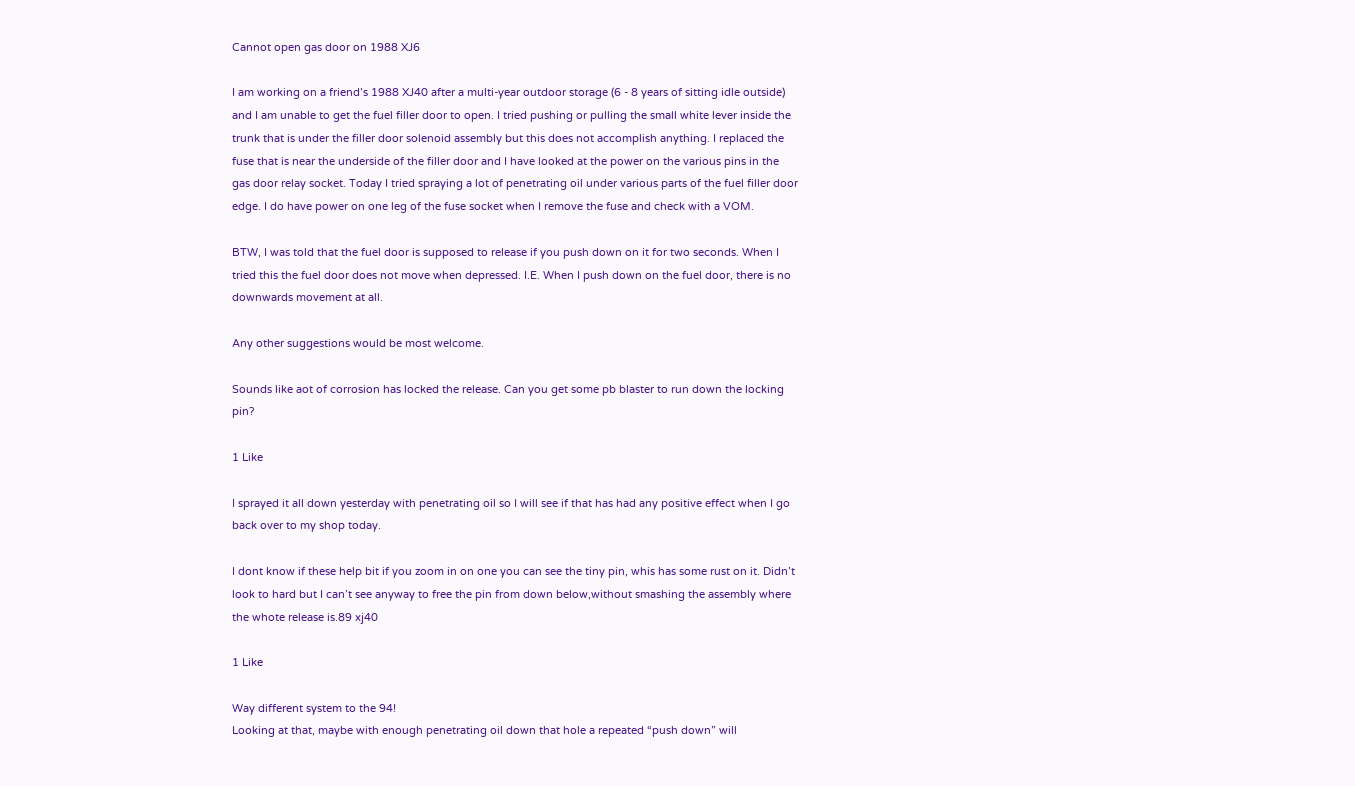Cannot open gas door on 1988 XJ6

I am working on a friend’s 1988 XJ40 after a multi-year outdoor storage (6 - 8 years of sitting idle outside) and I am unable to get the fuel filler door to open. I tried pushing or pulling the small white lever inside the trunk that is under the filler door solenoid assembly but this does not accomplish anything. I replaced the fuse that is near the underside of the filler door and I have looked at the power on the various pins in the gas door relay socket. Today I tried spraying a lot of penetrating oil under various parts of the fuel filler door edge. I do have power on one leg of the fuse socket when I remove the fuse and check with a VOM.

BTW, I was told that the fuel door is supposed to release if you push down on it for two seconds. When I tried this the fuel door does not move when depressed. I.E. When I push down on the fuel door, there is no downwards movement at all.

Any other suggestions would be most welcome.

Sounds like aot of corrosion has locked the release. Can you get some pb blaster to run down the locking pin?

1 Like

I sprayed it all down yesterday with penetrating oil so I will see if that has had any positive effect when I go back over to my shop today.

I dont know if these help bit if you zoom in on one you can see the tiny pin, whis has some rust on it. Didn’t look to hard but I can’t see anyway to free the pin from down below,without smashing the assembly where the whote release is.89 xj40

1 Like

Way different system to the 94!
Looking at that, maybe with enough penetrating oil down that hole a repeated “push down” will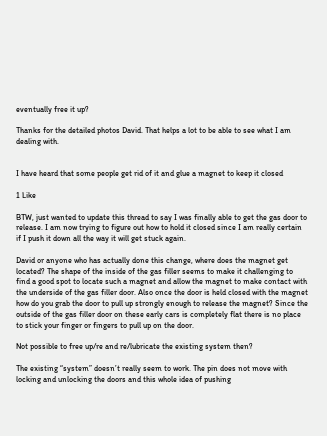eventually free it up?

Thanks for the detailed photos David. That helps a lot to be able to see what I am dealing with.


I have heard that some people get rid of it and glue a magnet to keep it closed

1 Like

BTW, just wanted to update this thread to say I was finally able to get the gas door to release. I am now trying to figure out how to hold it closed since I am really certain if I push it down all the way it will get stuck again.

David or anyone who has actually done this change, where does the magnet get located? The shape of the inside of the gas filler seems to make it challenging to find a good spot to locate such a magnet and allow the magnet to make contact with the underside of the gas filler door. Also once the door is held closed with the magnet how do you grab the door to pull up strongly enough to release the magnet? Since the outside of the gas filler door on these early cars is completely flat there is no place to stick your finger or fingers to pull up on the door.

Not possible to free up/re and re/lubricate the existing system then?

The existing “system” doesn’t really seem to work. The pin does not move with locking and unlocking the doors and this whole idea of pushing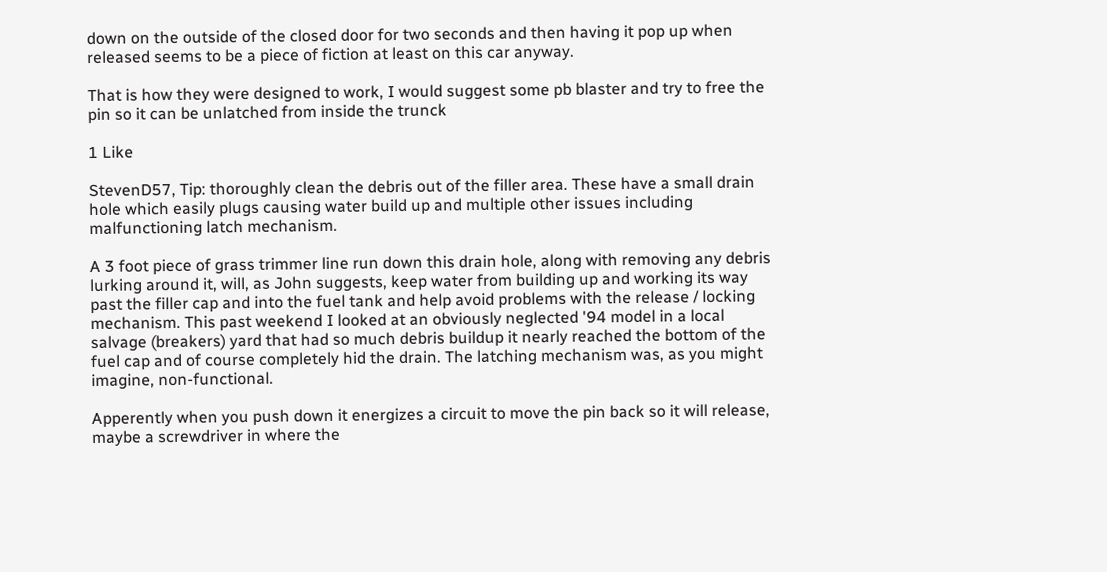down on the outside of the closed door for two seconds and then having it pop up when released seems to be a piece of fiction at least on this car anyway.

That is how they were designed to work, I would suggest some pb blaster and try to free the pin so it can be unlatched from inside the trunck

1 Like

StevenD57, Tip: thoroughly clean the debris out of the filler area. These have a small drain hole which easily plugs causing water build up and multiple other issues including malfunctioning latch mechanism.

A 3 foot piece of grass trimmer line run down this drain hole, along with removing any debris lurking around it, will, as John suggests, keep water from building up and working its way past the filler cap and into the fuel tank and help avoid problems with the release / locking mechanism. This past weekend I looked at an obviously neglected '94 model in a local salvage (breakers) yard that had so much debris buildup it nearly reached the bottom of the fuel cap and of course completely hid the drain. The latching mechanism was, as you might imagine, non-functional.

Apperently when you push down it energizes a circuit to move the pin back so it will release, maybe a screwdriver in where the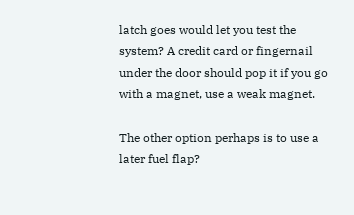latch goes would let you test the system? A credit card or fingernail under the door should pop it if you go with a magnet, use a weak magnet.

The other option perhaps is to use a later fuel flap?